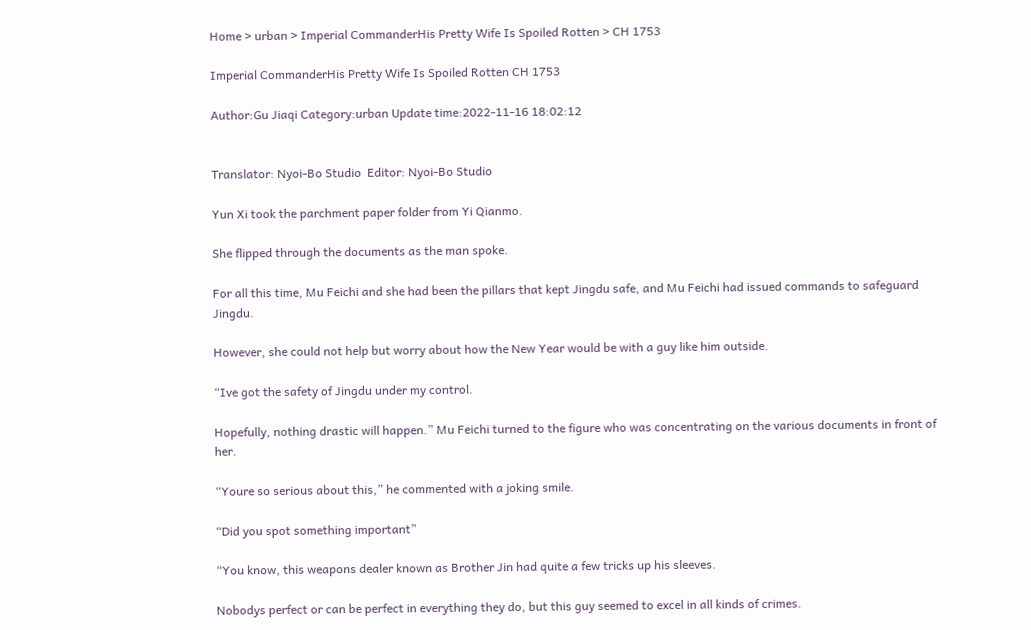Home > urban > Imperial CommanderHis Pretty Wife Is Spoiled Rotten > CH 1753

Imperial CommanderHis Pretty Wife Is Spoiled Rotten CH 1753

Author:Gu Jiaqi Category:urban Update time:2022-11-16 18:02:12


Translator: Nyoi-Bo Studio  Editor: Nyoi-Bo Studio

Yun Xi took the parchment paper folder from Yi Qianmo.

She flipped through the documents as the man spoke.

For all this time, Mu Feichi and she had been the pillars that kept Jingdu safe, and Mu Feichi had issued commands to safeguard Jingdu.

However, she could not help but worry about how the New Year would be with a guy like him outside.

“Ive got the safety of Jingdu under my control.

Hopefully, nothing drastic will happen.” Mu Feichi turned to the figure who was concentrating on the various documents in front of her.

“Youre so serious about this,” he commented with a joking smile.

“Did you spot something important”

“You know, this weapons dealer known as Brother Jin had quite a few tricks up his sleeves.

Nobodys perfect or can be perfect in everything they do, but this guy seemed to excel in all kinds of crimes.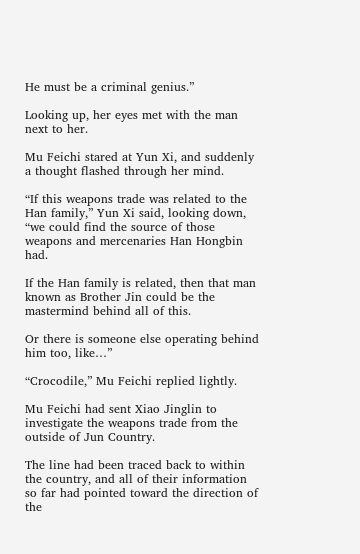He must be a criminal genius.”

Looking up, her eyes met with the man next to her.

Mu Feichi stared at Yun Xi, and suddenly a thought flashed through her mind.

“If this weapons trade was related to the Han family,” Yun Xi said, looking down, “we could find the source of those weapons and mercenaries Han Hongbin had.

If the Han family is related, then that man known as Brother Jin could be the mastermind behind all of this.

Or there is someone else operating behind him too, like…”

“Crocodile,” Mu Feichi replied lightly.

Mu Feichi had sent Xiao Jinglin to investigate the weapons trade from the outside of Jun Country.

The line had been traced back to within the country, and all of their information so far had pointed toward the direction of the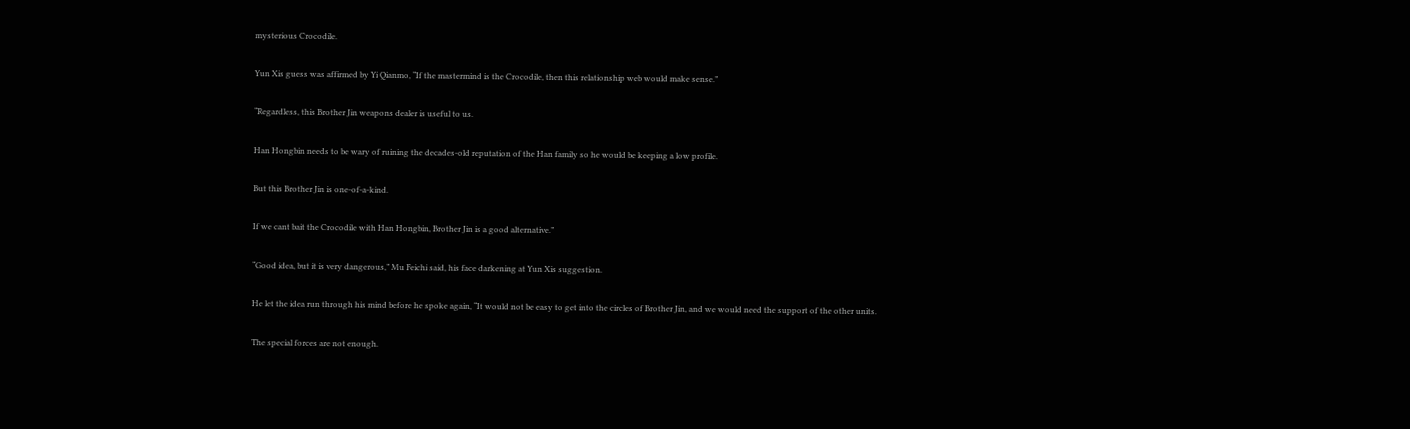mysterious Crocodile.

Yun Xis guess was affirmed by Yi Qianmo, “If the mastermind is the Crocodile, then this relationship web would make sense.”

“Regardless, this Brother Jin weapons dealer is useful to us.

Han Hongbin needs to be wary of ruining the decades-old reputation of the Han family so he would be keeping a low profile.

But this Brother Jin is one-of-a-kind.

If we cant bait the Crocodile with Han Hongbin, Brother Jin is a good alternative.”

“Good idea, but it is very dangerous,” Mu Feichi said, his face darkening at Yun Xis suggestion.

He let the idea run through his mind before he spoke again, “It would not be easy to get into the circles of Brother Jin, and we would need the support of the other units.

The special forces are not enough.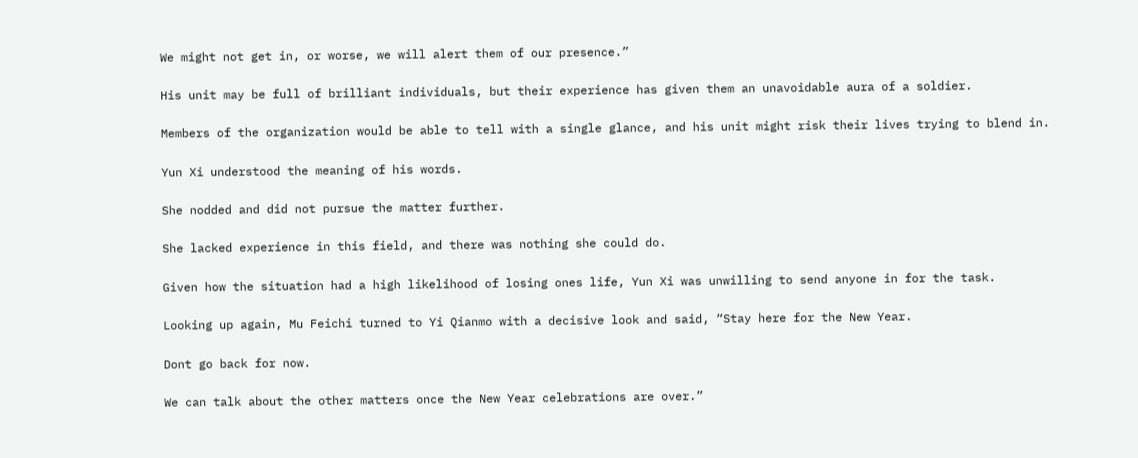We might not get in, or worse, we will alert them of our presence.”

His unit may be full of brilliant individuals, but their experience has given them an unavoidable aura of a soldier.

Members of the organization would be able to tell with a single glance, and his unit might risk their lives trying to blend in.

Yun Xi understood the meaning of his words.

She nodded and did not pursue the matter further.

She lacked experience in this field, and there was nothing she could do.

Given how the situation had a high likelihood of losing ones life, Yun Xi was unwilling to send anyone in for the task.

Looking up again, Mu Feichi turned to Yi Qianmo with a decisive look and said, “Stay here for the New Year.

Dont go back for now.

We can talk about the other matters once the New Year celebrations are over.”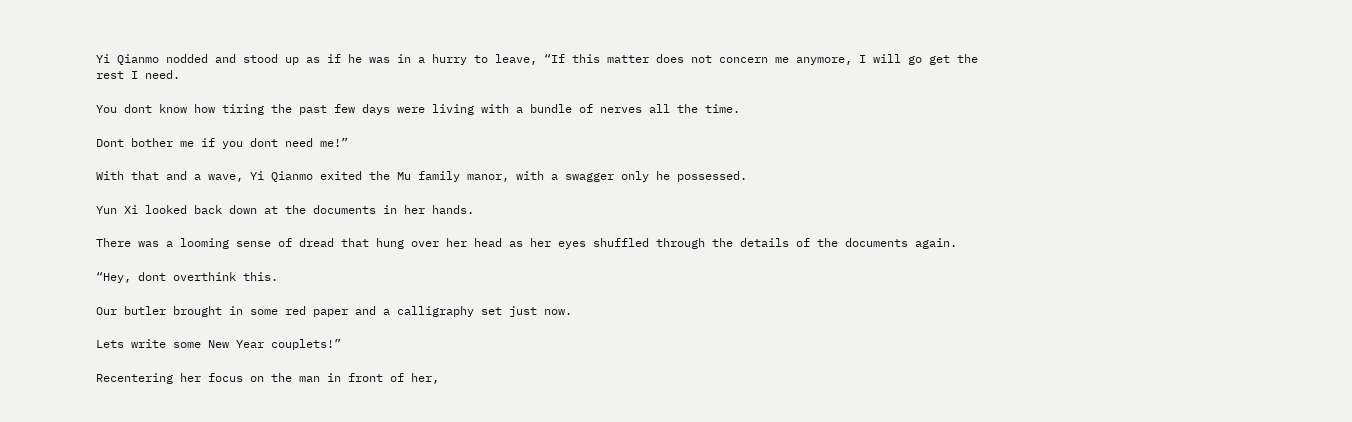Yi Qianmo nodded and stood up as if he was in a hurry to leave, “If this matter does not concern me anymore, I will go get the rest I need.

You dont know how tiring the past few days were living with a bundle of nerves all the time.

Dont bother me if you dont need me!”

With that and a wave, Yi Qianmo exited the Mu family manor, with a swagger only he possessed.

Yun Xi looked back down at the documents in her hands.

There was a looming sense of dread that hung over her head as her eyes shuffled through the details of the documents again.

“Hey, dont overthink this.

Our butler brought in some red paper and a calligraphy set just now.

Lets write some New Year couplets!”

Recentering her focus on the man in front of her,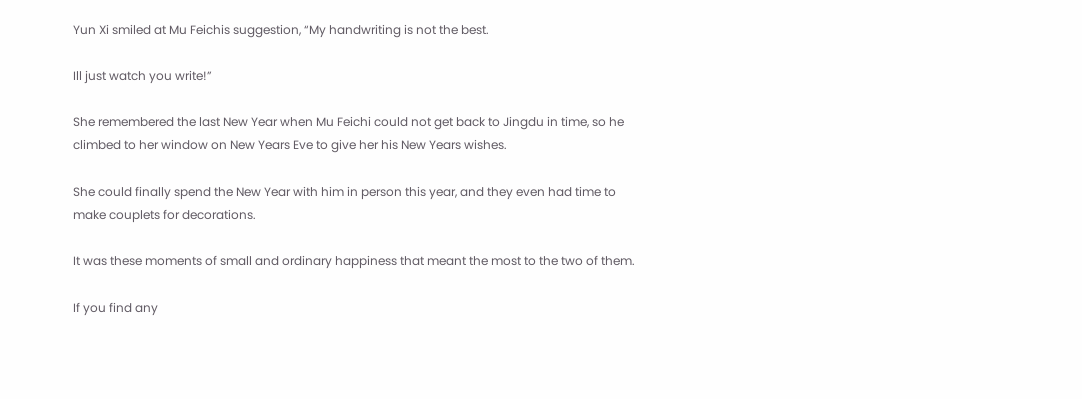Yun Xi smiled at Mu Feichis suggestion, “My handwriting is not the best.

Ill just watch you write!”

She remembered the last New Year when Mu Feichi could not get back to Jingdu in time, so he climbed to her window on New Years Eve to give her his New Years wishes.

She could finally spend the New Year with him in person this year, and they even had time to make couplets for decorations.

It was these moments of small and ordinary happiness that meant the most to the two of them.

If you find any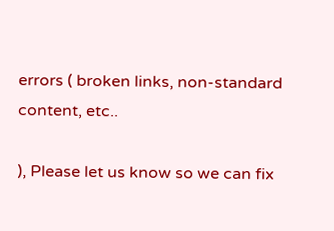errors ( broken links, non-standard content, etc..

), Please let us know so we can fix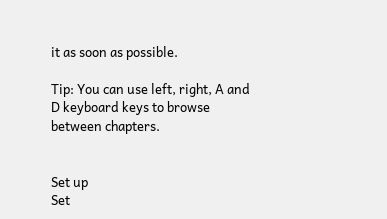it as soon as possible.

Tip: You can use left, right, A and D keyboard keys to browse between chapters.


Set up
Set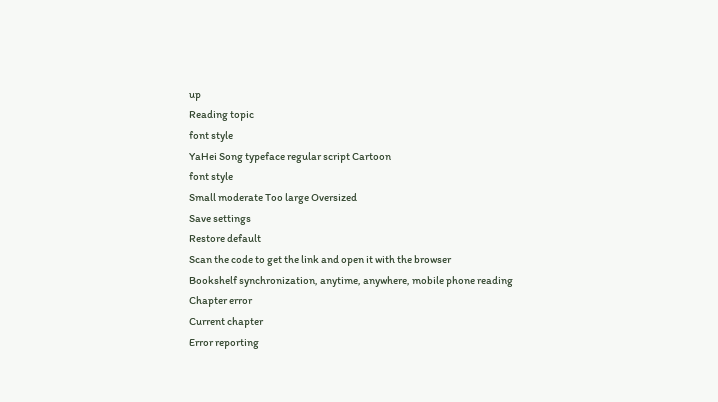up
Reading topic
font style
YaHei Song typeface regular script Cartoon
font style
Small moderate Too large Oversized
Save settings
Restore default
Scan the code to get the link and open it with the browser
Bookshelf synchronization, anytime, anywhere, mobile phone reading
Chapter error
Current chapter
Error reporting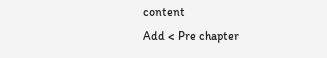content
Add < Pre chapter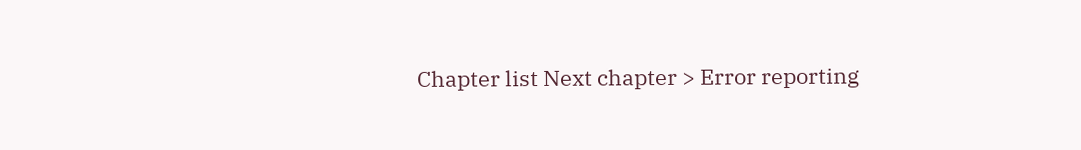Chapter list Next chapter > Error reporting